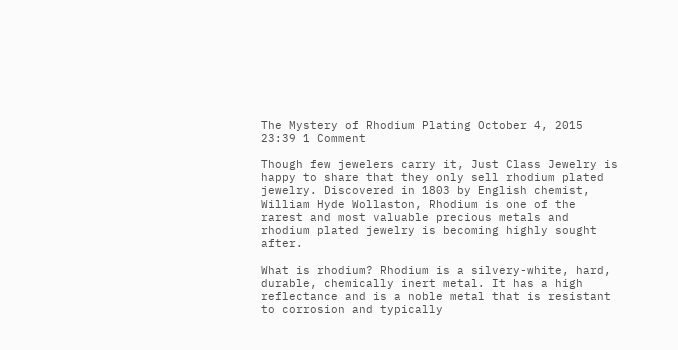The Mystery of Rhodium Plating October 4, 2015 23:39 1 Comment

Though few jewelers carry it, Just Class Jewelry is happy to share that they only sell rhodium plated jewelry. Discovered in 1803 by English chemist, William Hyde Wollaston, Rhodium is one of the rarest and most valuable precious metals and rhodium plated jewelry is becoming highly sought after.

What is rhodium? Rhodium is a silvery-white, hard, durable, chemically inert metal. It has a high reflectance and is a noble metal that is resistant to corrosion and typically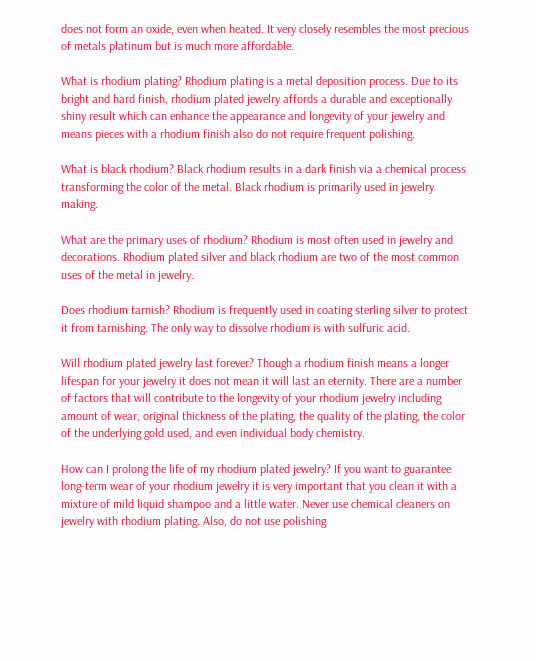does not form an oxide, even when heated. It very closely resembles the most precious of metals platinum but is much more affordable.

What is rhodium plating? Rhodium plating is a metal deposition process. Due to its bright and hard finish, rhodium plated jewelry affords a durable and exceptionally shiny result which can enhance the appearance and longevity of your jewelry and means pieces with a rhodium finish also do not require frequent polishing.

What is black rhodium? Black rhodium results in a dark finish via a chemical process transforming the color of the metal. Black rhodium is primarily used in jewelry making.

What are the primary uses of rhodium? Rhodium is most often used in jewelry and decorations. Rhodium plated silver and black rhodium are two of the most common uses of the metal in jewelry.

Does rhodium tarnish? Rhodium is frequently used in coating sterling silver to protect it from tarnishing. The only way to dissolve rhodium is with sulfuric acid.

Will rhodium plated jewelry last forever? Though a rhodium finish means a longer lifespan for your jewelry it does not mean it will last an eternity. There are a number of factors that will contribute to the longevity of your rhodium jewelry including amount of wear, original thickness of the plating, the quality of the plating, the color of the underlying gold used, and even individual body chemistry.

How can I prolong the life of my rhodium plated jewelry? If you want to guarantee long-term wear of your rhodium jewelry it is very important that you clean it with a mixture of mild liquid shampoo and a little water. Never use chemical cleaners on jewelry with rhodium plating. Also, do not use polishing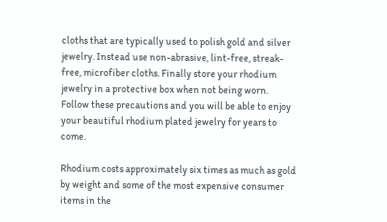cloths that are typically used to polish gold and silver jewelry. Instead use non-abrasive, lint-free, streak-free, microfiber cloths. Finally store your rhodium jewelry in a protective box when not being worn. Follow these precautions and you will be able to enjoy your beautiful rhodium plated jewelry for years to come.

Rhodium costs approximately six times as much as gold by weight and some of the most expensive consumer items in the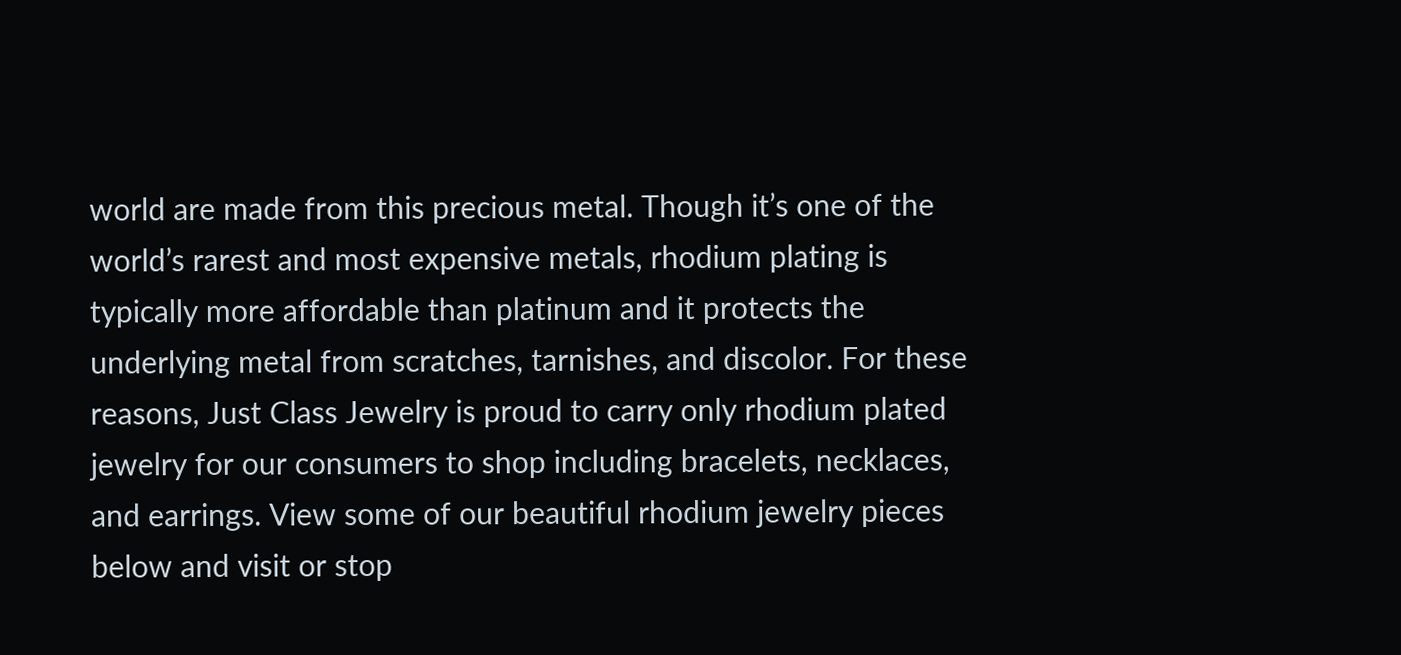world are made from this precious metal. Though it’s one of the world’s rarest and most expensive metals, rhodium plating is typically more affordable than platinum and it protects the underlying metal from scratches, tarnishes, and discolor. For these reasons, Just Class Jewelry is proud to carry only rhodium plated jewelry for our consumers to shop including bracelets, necklaces, and earrings. View some of our beautiful rhodium jewelry pieces below and visit or stop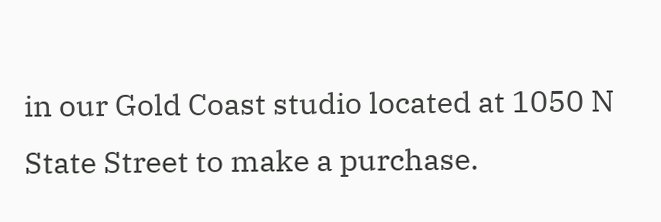in our Gold Coast studio located at 1050 N State Street to make a purchase.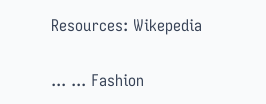Resources: Wikepedia

... ... Fashion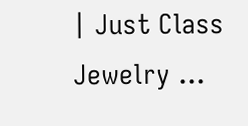| Just Class Jewelry ...